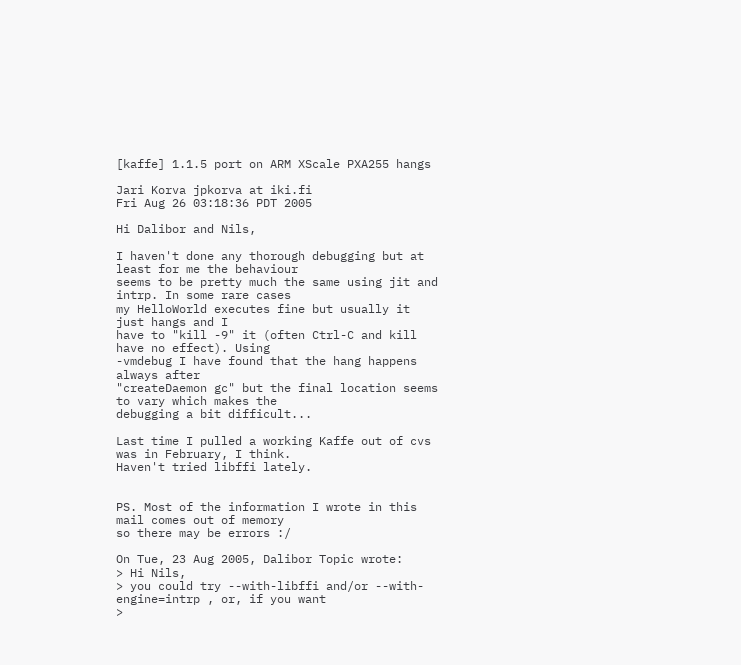[kaffe] 1.1.5 port on ARM XScale PXA255 hangs

Jari Korva jpkorva at iki.fi
Fri Aug 26 03:18:36 PDT 2005

Hi Dalibor and Nils,

I haven't done any thorough debugging but at least for me the behaviour
seems to be pretty much the same using jit and intrp. In some rare cases
my HelloWorld executes fine but usually it just hangs and I
have to "kill -9" it (often Ctrl-C and kill have no effect). Using
-vmdebug I have found that the hang happens always after
"createDaemon gc" but the final location seems to vary which makes the
debugging a bit difficult...

Last time I pulled a working Kaffe out of cvs was in February, I think.
Haven't tried libffi lately.


PS. Most of the information I wrote in this mail comes out of memory
so there may be errors :/

On Tue, 23 Aug 2005, Dalibor Topic wrote:
> Hi Nils,
> you could try --with-libffi and/or --with-engine=intrp , or, if you want
>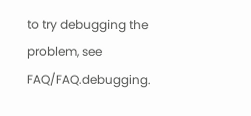to try debugging the problem, see FAQ/FAQ.debugging.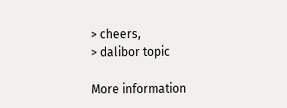> cheers,
> dalibor topic

More information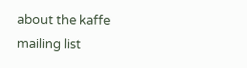about the kaffe mailing list